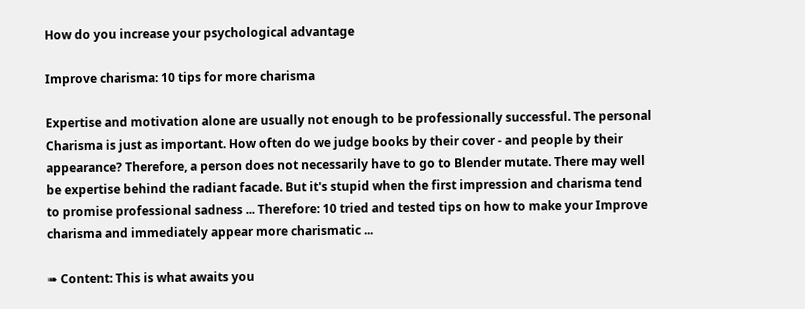How do you increase your psychological advantage

Improve charisma: 10 tips for more charisma

Expertise and motivation alone are usually not enough to be professionally successful. The personal Charisma is just as important. How often do we judge books by their cover - and people by their appearance? Therefore, a person does not necessarily have to go to Blender mutate. There may well be expertise behind the radiant facade. But it's stupid when the first impression and charisma tend to promise professional sadness ... Therefore: 10 tried and tested tips on how to make your Improve charisma and immediately appear more charismatic ...

➠ Content: This is what awaits you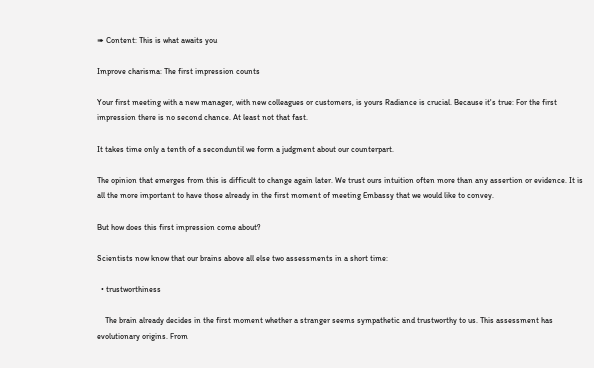➠ Content: This is what awaits you

Improve charisma: The first impression counts

Your first meeting with a new manager, with new colleagues or customers, is yours Radiance is crucial. Because it's true: For the first impression there is no second chance. At least not that fast.

It takes time only a tenth of a seconduntil we form a judgment about our counterpart.

The opinion that emerges from this is difficult to change again later. We trust ours intuition often more than any assertion or evidence. It is all the more important to have those already in the first moment of meeting Embassy that we would like to convey.

But how does this first impression come about?

Scientists now know that our brains above all else two assessments in a short time:

  • trustworthiness

    The brain already decides in the first moment whether a stranger seems sympathetic and trustworthy to us. This assessment has evolutionary origins. From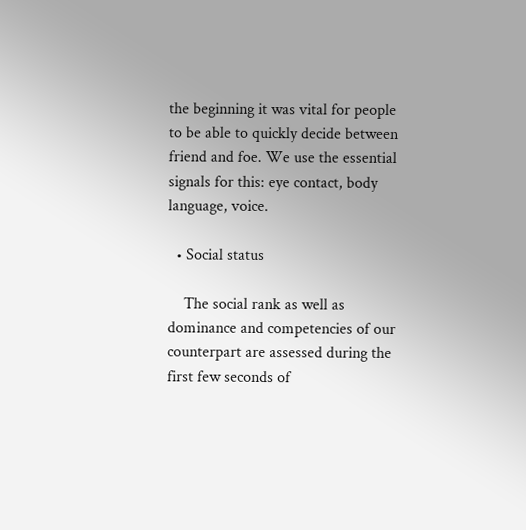the beginning it was vital for people to be able to quickly decide between friend and foe. We use the essential signals for this: eye contact, body language, voice.

  • Social status

    The social rank as well as dominance and competencies of our counterpart are assessed during the first few seconds of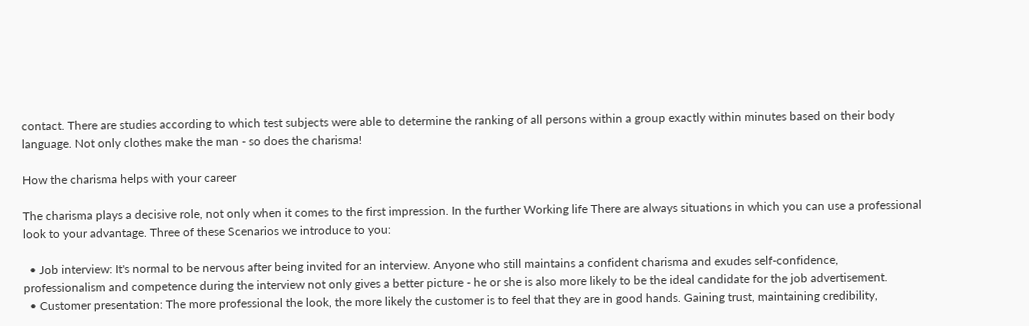contact. There are studies according to which test subjects were able to determine the ranking of all persons within a group exactly within minutes based on their body language. Not only clothes make the man - so does the charisma!

How the charisma helps with your career

The charisma plays a decisive role, not only when it comes to the first impression. In the further Working life There are always situations in which you can use a professional look to your advantage. Three of these Scenarios we introduce to you:

  • Job interview: It's normal to be nervous after being invited for an interview. Anyone who still maintains a confident charisma and exudes self-confidence, professionalism and competence during the interview not only gives a better picture - he or she is also more likely to be the ideal candidate for the job advertisement.
  • Customer presentation: The more professional the look, the more likely the customer is to feel that they are in good hands. Gaining trust, maintaining credibility,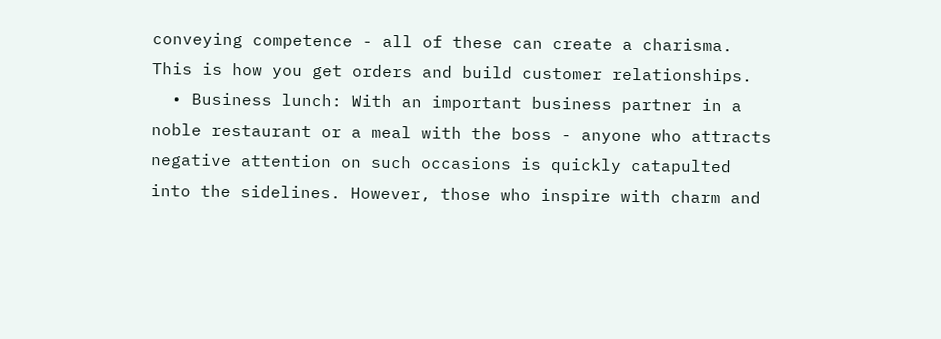conveying competence - all of these can create a charisma. This is how you get orders and build customer relationships.
  • Business lunch: With an important business partner in a noble restaurant or a meal with the boss - anyone who attracts negative attention on such occasions is quickly catapulted into the sidelines. However, those who inspire with charm and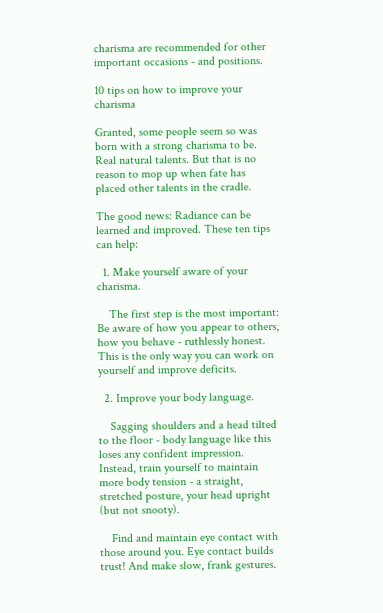charisma are recommended for other important occasions - and positions.

10 tips on how to improve your charisma

Granted, some people seem so was born with a strong charisma to be. Real natural talents. But that is no reason to mop up when fate has placed other talents in the cradle.

The good news: Radiance can be learned and improved. These ten tips can help:

  1. Make yourself aware of your charisma.

    The first step is the most important: Be aware of how you appear to others, how you behave - ruthlessly honest. This is the only way you can work on yourself and improve deficits.

  2. Improve your body language.

    Sagging shoulders and a head tilted to the floor - body language like this loses any confident impression. Instead, train yourself to maintain more body tension - a straight, stretched posture, your head upright (but not snooty).

    Find and maintain eye contact with those around you. Eye contact builds trust! And make slow, frank gestures.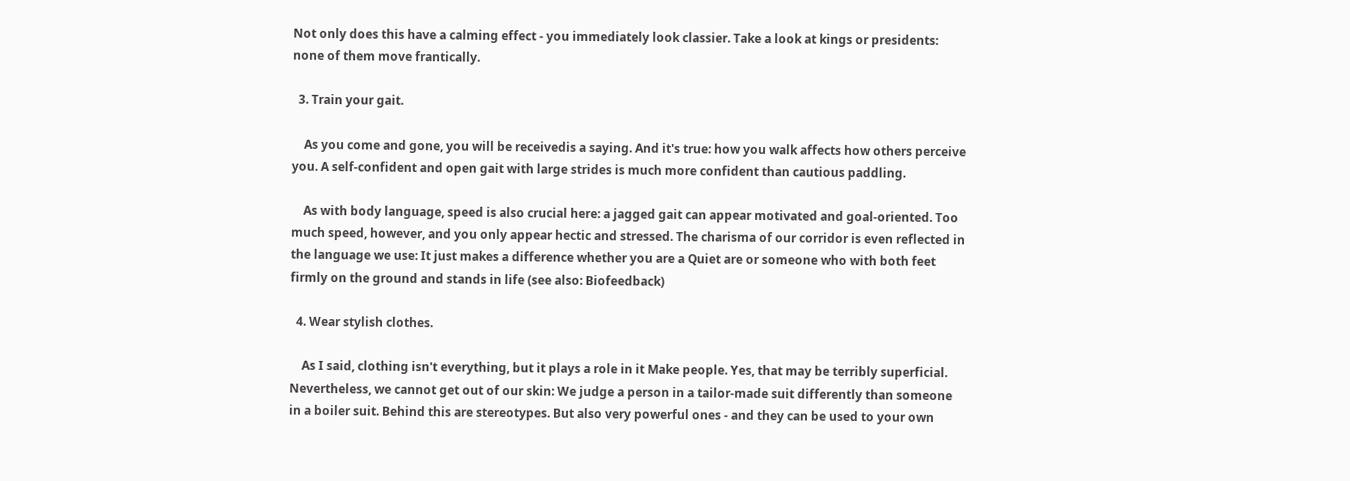Not only does this have a calming effect - you immediately look classier. Take a look at kings or presidents: none of them move frantically.

  3. Train your gait.

    As you come and gone, you will be receivedis a saying. And it's true: how you walk affects how others perceive you. A self-confident and open gait with large strides is much more confident than cautious paddling.

    As with body language, speed is also crucial here: a jagged gait can appear motivated and goal-oriented. Too much speed, however, and you only appear hectic and stressed. The charisma of our corridor is even reflected in the language we use: It just makes a difference whether you are a Quiet are or someone who with both feet firmly on the ground and stands in life (see also: Biofeedback)

  4. Wear stylish clothes.

    As I said, clothing isn't everything, but it plays a role in it Make people. Yes, that may be terribly superficial. Nevertheless, we cannot get out of our skin: We judge a person in a tailor-made suit differently than someone in a boiler suit. Behind this are stereotypes. But also very powerful ones - and they can be used to your own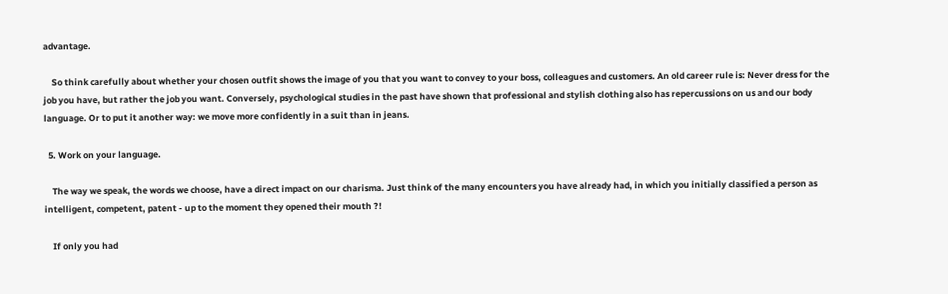advantage.

    So think carefully about whether your chosen outfit shows the image of you that you want to convey to your boss, colleagues and customers. An old career rule is: Never dress for the job you have, but rather the job you want. Conversely, psychological studies in the past have shown that professional and stylish clothing also has repercussions on us and our body language. Or to put it another way: we move more confidently in a suit than in jeans.

  5. Work on your language.

    The way we speak, the words we choose, have a direct impact on our charisma. Just think of the many encounters you have already had, in which you initially classified a person as intelligent, competent, patent - up to the moment they opened their mouth ?!

    If only you had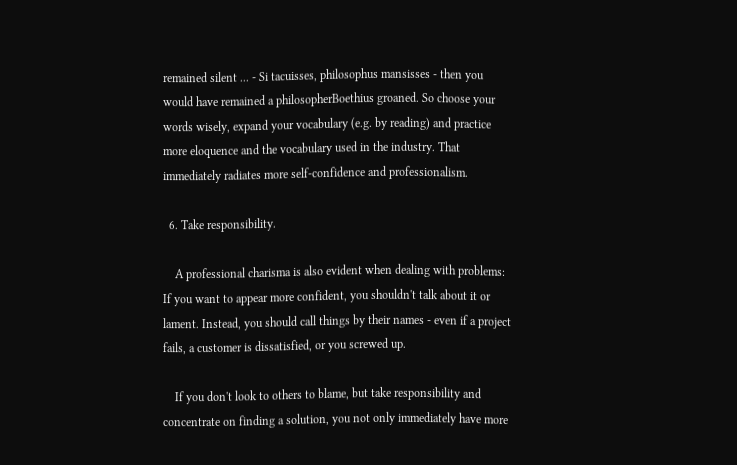remained silent ... - Si tacuisses, philosophus mansisses - then you would have remained a philosopherBoethius groaned. So choose your words wisely, expand your vocabulary (e.g. by reading) and practice more eloquence and the vocabulary used in the industry. That immediately radiates more self-confidence and professionalism.

  6. Take responsibility.

    A professional charisma is also evident when dealing with problems: If you want to appear more confident, you shouldn't talk about it or lament. Instead, you should call things by their names - even if a project fails, a customer is dissatisfied, or you screwed up.

    If you don't look to others to blame, but take responsibility and concentrate on finding a solution, you not only immediately have more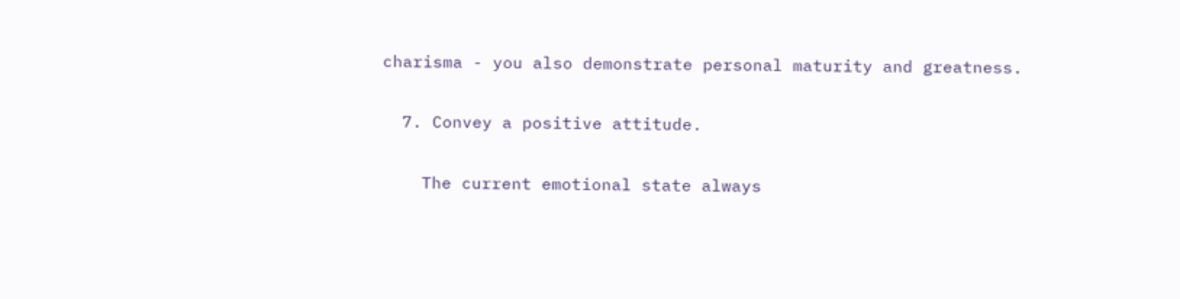charisma - you also demonstrate personal maturity and greatness.

  7. Convey a positive attitude.

    The current emotional state always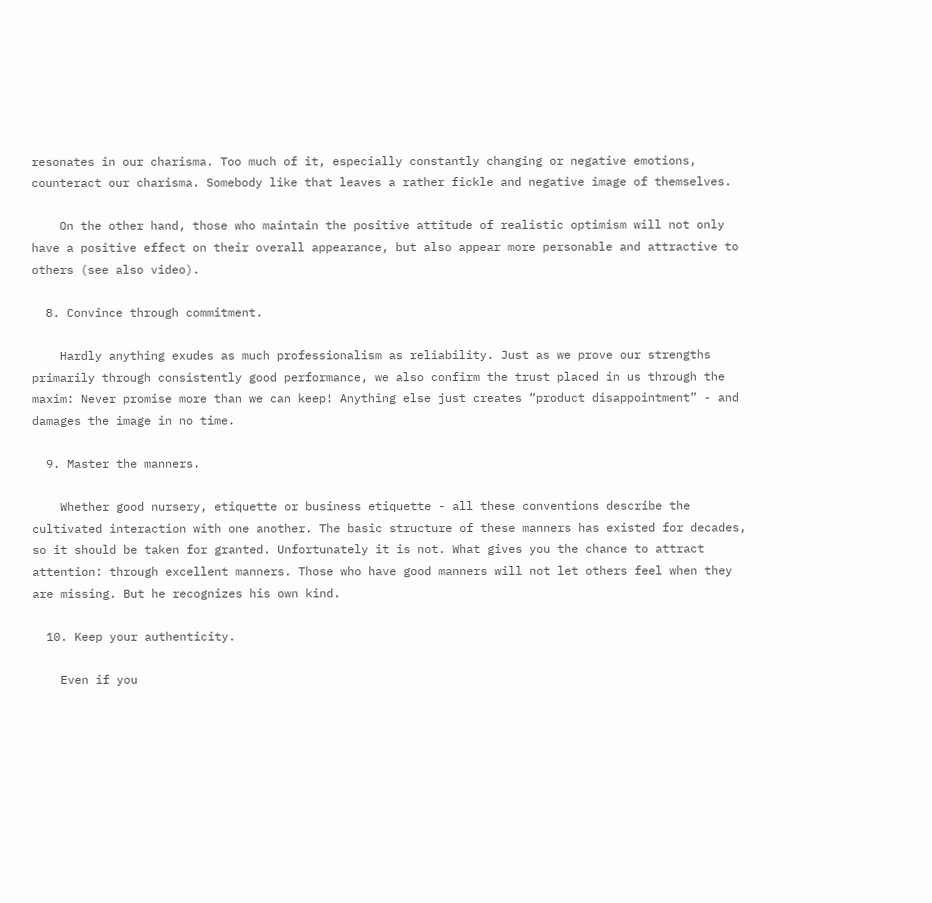resonates in our charisma. Too much of it, especially constantly changing or negative emotions, counteract our charisma. Somebody like that leaves a rather fickle and negative image of themselves.

    On the other hand, those who maintain the positive attitude of realistic optimism will not only have a positive effect on their overall appearance, but also appear more personable and attractive to others (see also video).

  8. Convince through commitment.

    Hardly anything exudes as much professionalism as reliability. Just as we prove our strengths primarily through consistently good performance, we also confirm the trust placed in us through the maxim: Never promise more than we can keep! Anything else just creates “product disappointment” - and damages the image in no time.

  9. Master the manners.

    Whether good nursery, etiquette or business etiquette - all these conventions describe the cultivated interaction with one another. The basic structure of these manners has existed for decades, so it should be taken for granted. Unfortunately it is not. What gives you the chance to attract attention: through excellent manners. Those who have good manners will not let others feel when they are missing. But he recognizes his own kind.

  10. Keep your authenticity.

    Even if you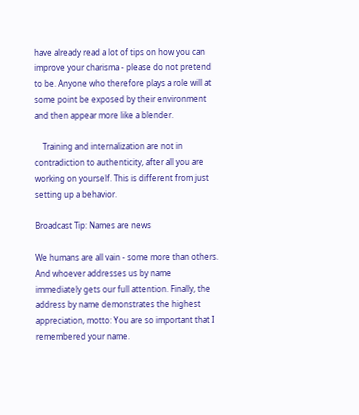have already read a lot of tips on how you can improve your charisma - please do not pretend to be. Anyone who therefore plays a role will at some point be exposed by their environment and then appear more like a blender.

    Training and internalization are not in contradiction to authenticity, after all you are working on yourself. This is different from just setting up a behavior.

Broadcast Tip: Names are news

We humans are all vain - some more than others. And whoever addresses us by name immediately gets our full attention. Finally, the address by name demonstrates the highest appreciation, motto: You are so important that I remembered your name.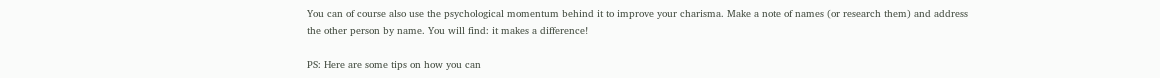You can of course also use the psychological momentum behind it to improve your charisma. Make a note of names (or research them) and address the other person by name. You will find: it makes a difference!

PS: Here are some tips on how you can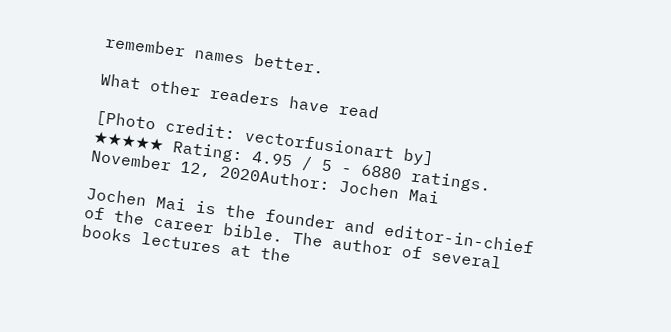remember names better.

What other readers have read

[Photo credit: vectorfusionart by]
★★★★★ Rating: 4.95 / 5 - 6880 ratings.
November 12, 2020Author: Jochen Mai

Jochen Mai is the founder and editor-in-chief of the career bible. The author of several books lectures at the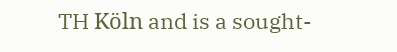TH Köln and is a sought-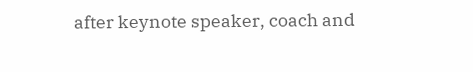after keynote speaker, coach and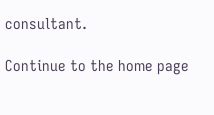consultant.

Continue to the home page